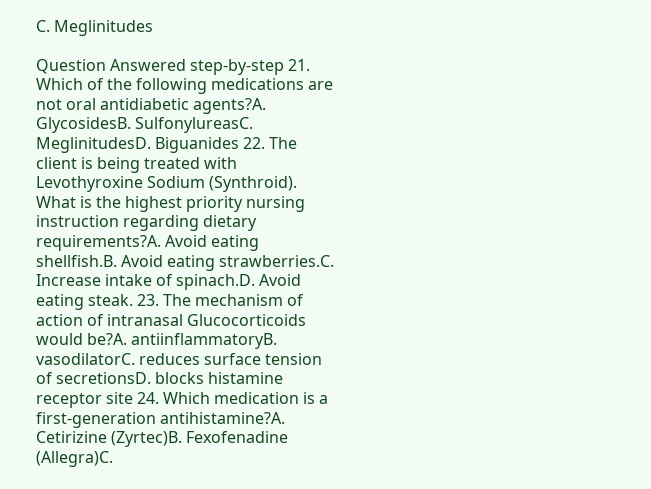C. Meglinitudes

Question Answered step-by-step 21. Which of the following medications are not oral antidiabetic agents?A. GlycosidesB. SulfonylureasC. MeglinitudesD. Biguanides 22. The client is being treated with Levothyroxine Sodium (Synthroid). What is the highest priority nursing instruction regarding dietary requirements?A. Avoid eating shellfish.B. Avoid eating strawberries.C. Increase intake of spinach.D. Avoid eating steak. 23. The mechanism of action of intranasal Glucocorticoids would be?A. antiinflammatoryB. vasodilatorC. reduces surface tension of secretionsD. blocks histamine receptor site 24. Which medication is a first-generation antihistamine?A. Cetirizine (Zyrtec)B. Fexofenadine (Allegra)C.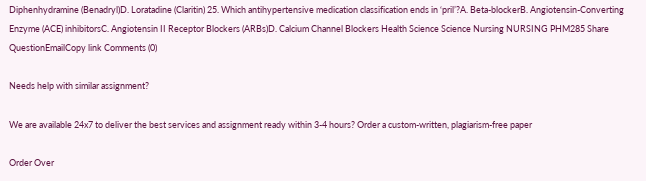Diphenhydramine (Benadryl)D. Loratadine (Claritin) 25. Which antihypertensive medication classification ends in ‘pril’?A. Beta-blockerB. Angiotensin-Converting Enzyme (ACE) inhibitorsC. Angiotensin II Receptor Blockers (ARBs)D. Calcium Channel Blockers Health Science Science Nursing NURSING PHM285 Share QuestionEmailCopy link Comments (0)

Needs help with similar assignment?

We are available 24x7 to deliver the best services and assignment ready within 3-4 hours? Order a custom-written, plagiarism-free paper

Order Over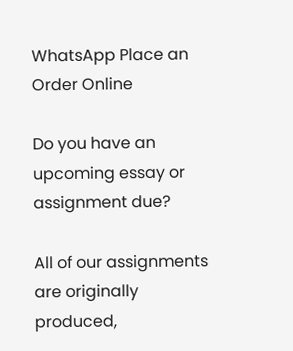WhatsApp Place an Order Online

Do you have an upcoming essay or assignment due?

All of our assignments are originally produced,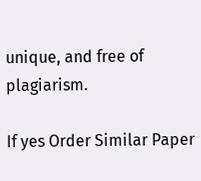unique, and free of plagiarism.

If yes Order Similar Paper